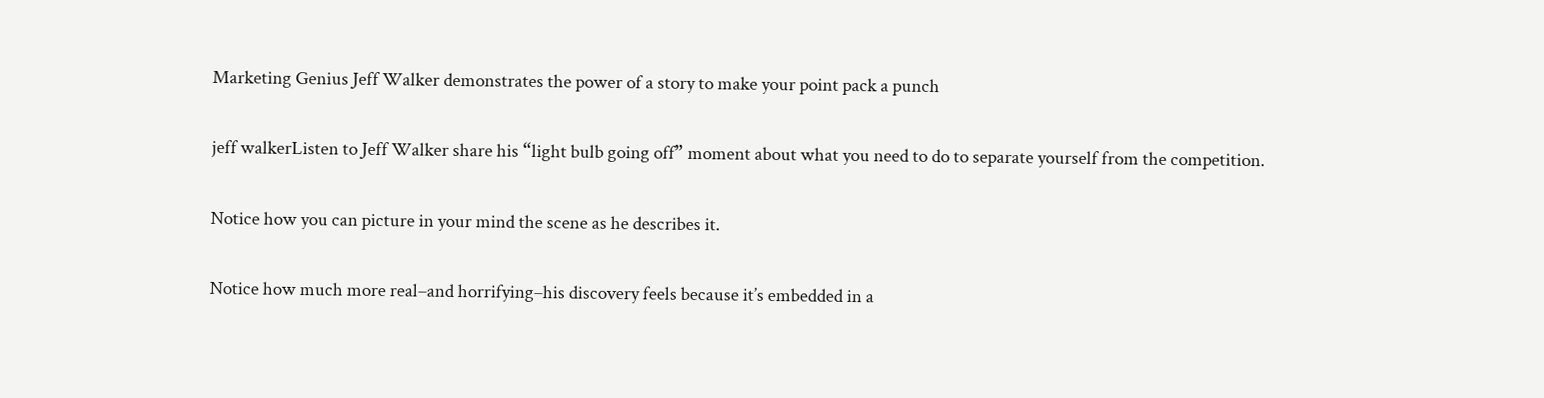Marketing Genius Jeff Walker demonstrates the power of a story to make your point pack a punch

jeff walkerListen to Jeff Walker share his “light bulb going off” moment about what you need to do to separate yourself from the competition.

Notice how you can picture in your mind the scene as he describes it.

Notice how much more real–and horrifying–his discovery feels because it’s embedded in a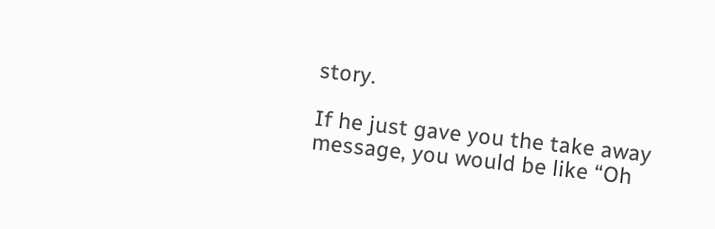story.

If he just gave you the take away message, you would be like “Oh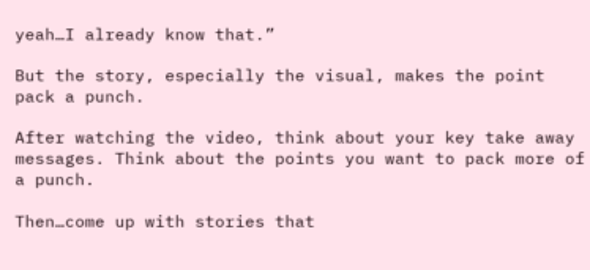yeah…I already know that.”

But the story, especially the visual, makes the point pack a punch.

After watching the video, think about your key take away messages. Think about the points you want to pack more of a punch.

Then…come up with stories that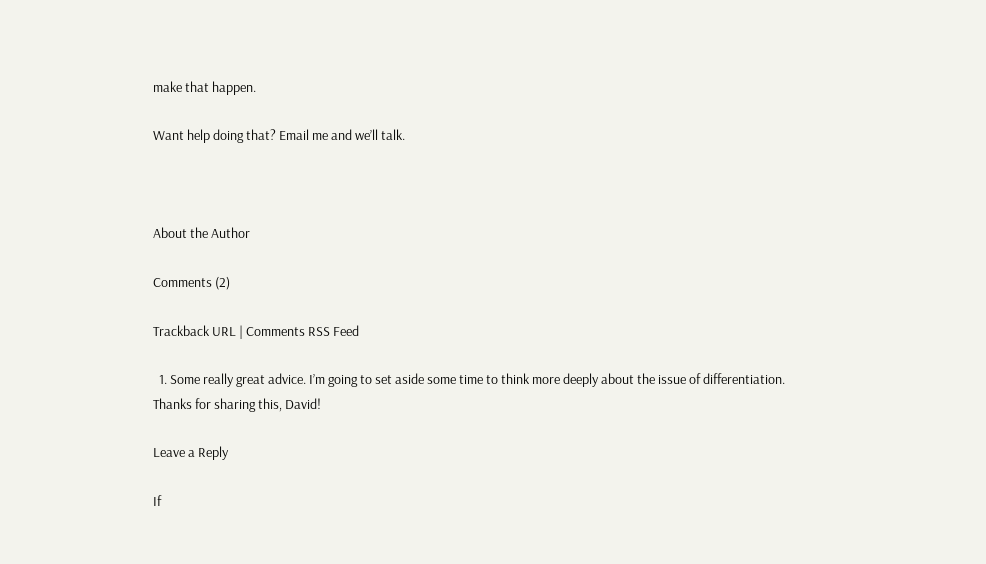make that happen.

Want help doing that? Email me and we’ll talk.



About the Author

Comments (2)

Trackback URL | Comments RSS Feed

  1. Some really great advice. I’m going to set aside some time to think more deeply about the issue of differentiation. Thanks for sharing this, David!

Leave a Reply

If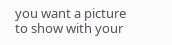you want a picture to show with your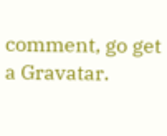comment, go get a Gravatar.